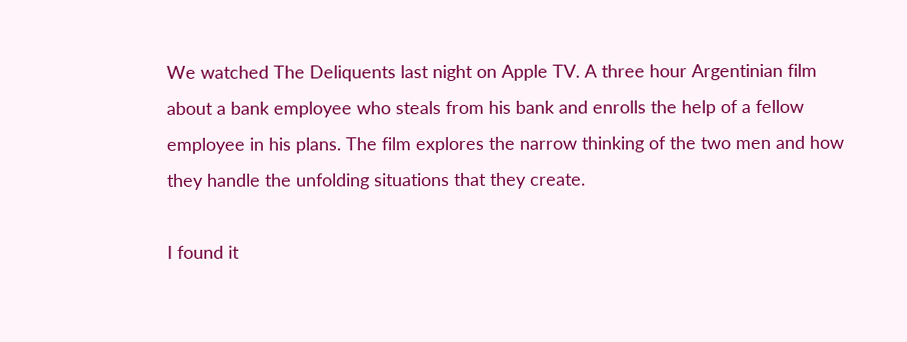We watched The Deliquents last night on Apple TV. A three hour Argentinian film about a bank employee who steals from his bank and enrolls the help of a fellow employee in his plans. The film explores the narrow thinking of the two men and how they handle the unfolding situations that they create.

I found it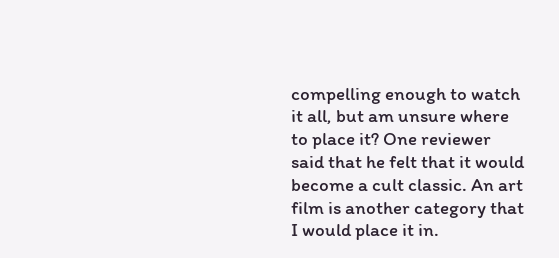compelling enough to watch it all, but am unsure where to place it? One reviewer said that he felt that it would become a cult classic. An art film is another category that I would place it in.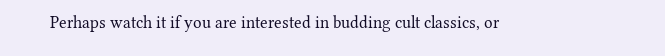Perhaps watch it if you are interested in budding cult classics, or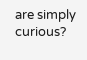are simply curious?